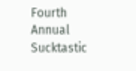Fourth Annual Sucktastic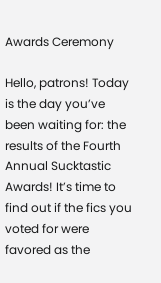Awards Ceremony

Hello, patrons! Today is the day you’ve been waiting for: the results of the Fourth Annual Sucktastic Awards! It’s time to find out if the fics you voted for were favored as the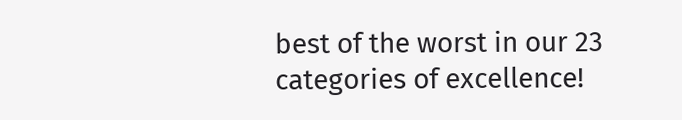best of the worst in our 23 categories of excellence!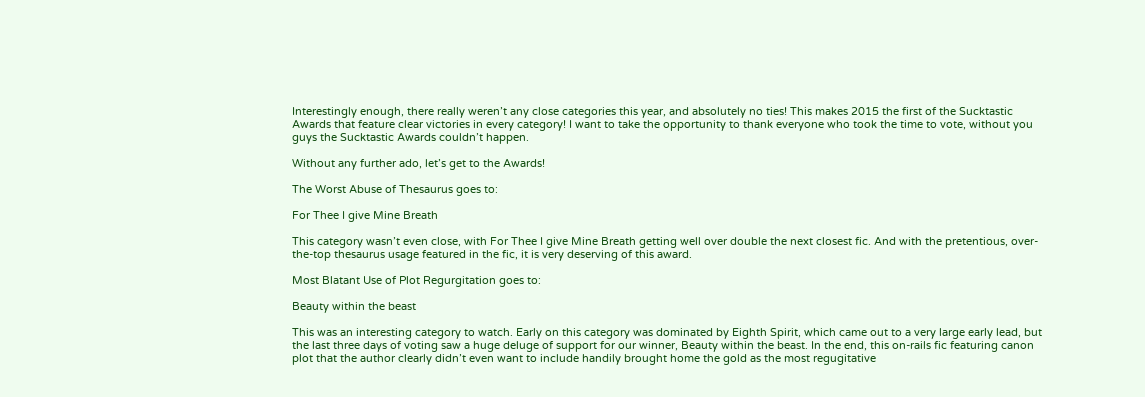Interestingly enough, there really weren’t any close categories this year, and absolutely no ties! This makes 2015 the first of the Sucktastic Awards that feature clear victories in every category! I want to take the opportunity to thank everyone who took the time to vote, without you guys the Sucktastic Awards couldn’t happen.

Without any further ado, let’s get to the Awards!

The Worst Abuse of Thesaurus goes to:

For Thee I give Mine Breath

This category wasn’t even close, with For Thee I give Mine Breath getting well over double the next closest fic. And with the pretentious, over-the-top thesaurus usage featured in the fic, it is very deserving of this award.

Most Blatant Use of Plot Regurgitation goes to:

Beauty within the beast

This was an interesting category to watch. Early on this category was dominated by Eighth Spirit, which came out to a very large early lead, but the last three days of voting saw a huge deluge of support for our winner, Beauty within the beast. In the end, this on-rails fic featuring canon plot that the author clearly didn’t even want to include handily brought home the gold as the most regugitative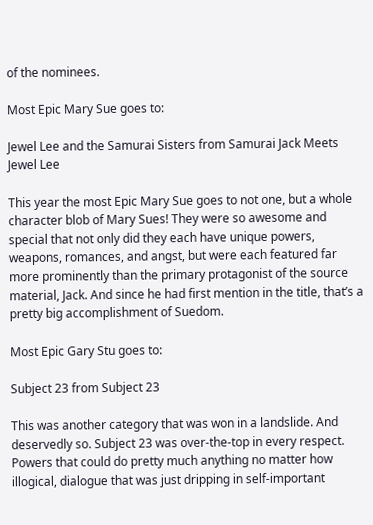of the nominees.

Most Epic Mary Sue goes to:

Jewel Lee and the Samurai Sisters from Samurai Jack Meets Jewel Lee

This year the most Epic Mary Sue goes to not one, but a whole character blob of Mary Sues! They were so awesome and special that not only did they each have unique powers, weapons, romances, and angst, but were each featured far more prominently than the primary protagonist of the source material, Jack. And since he had first mention in the title, that’s a pretty big accomplishment of Suedom.

Most Epic Gary Stu goes to:

Subject 23 from Subject 23

This was another category that was won in a landslide. And deservedly so. Subject 23 was over-the-top in every respect. Powers that could do pretty much anything no matter how illogical, dialogue that was just dripping in self-important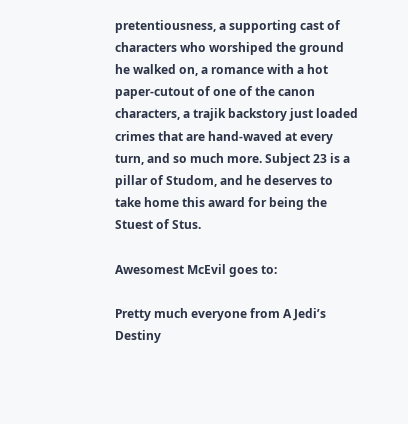pretentiousness, a supporting cast of characters who worshiped the ground he walked on, a romance with a hot paper-cutout of one of the canon characters, a trajik backstory just loaded crimes that are hand-waved at every turn, and so much more. Subject 23 is a pillar of Studom, and he deserves to take home this award for being the Stuest of Stus.

Awesomest McEvil goes to:

Pretty much everyone from A Jedi’s Destiny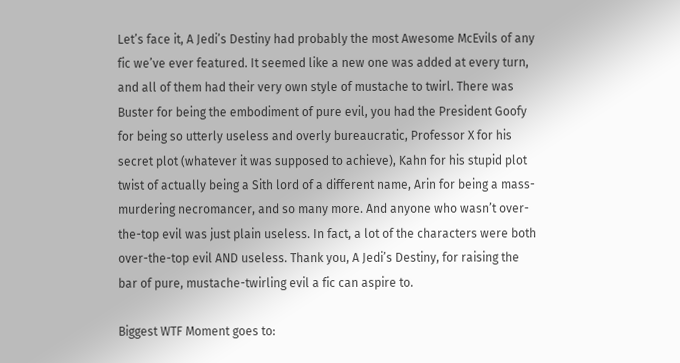Let’s face it, A Jedi’s Destiny had probably the most Awesome McEvils of any fic we’ve ever featured. It seemed like a new one was added at every turn, and all of them had their very own style of mustache to twirl. There was Buster for being the embodiment of pure evil, you had the President Goofy for being so utterly useless and overly bureaucratic, Professor X for his secret plot (whatever it was supposed to achieve), Kahn for his stupid plot twist of actually being a Sith lord of a different name, Arin for being a mass-murdering necromancer, and so many more. And anyone who wasn’t over-the-top evil was just plain useless. In fact, a lot of the characters were both over-the-top evil AND useless. Thank you, A Jedi’s Destiny, for raising the bar of pure, mustache-twirling evil a fic can aspire to.

Biggest WTF Moment goes to: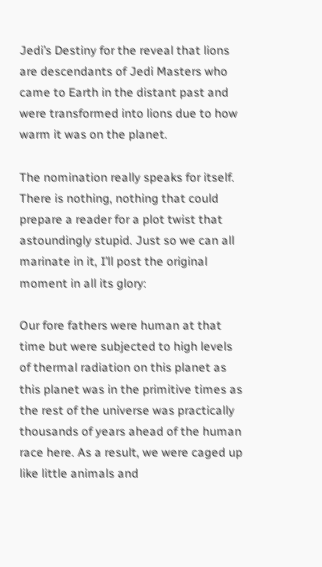Jedi’s Destiny for the reveal that lions are descendants of Jedi Masters who came to Earth in the distant past and were transformed into lions due to how warm it was on the planet.

The nomination really speaks for itself. There is nothing, nothing that could prepare a reader for a plot twist that astoundingly stupid. Just so we can all marinate in it, I’ll post the original moment in all its glory:

Our fore fathers were human at that time but were subjected to high levels of thermal radiation on this planet as this planet was in the primitive times as the rest of the universe was practically thousands of years ahead of the human race here. As a result, we were caged up like little animals and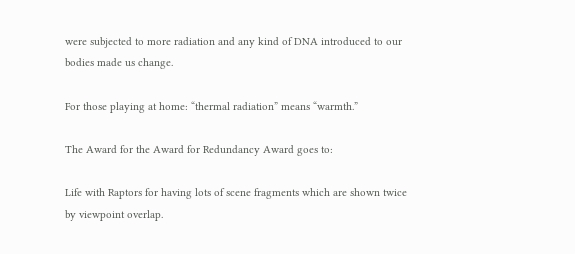were subjected to more radiation and any kind of DNA introduced to our bodies made us change.

For those playing at home: “thermal radiation” means “warmth.”

The Award for the Award for Redundancy Award goes to:

Life with Raptors for having lots of scene fragments which are shown twice by viewpoint overlap.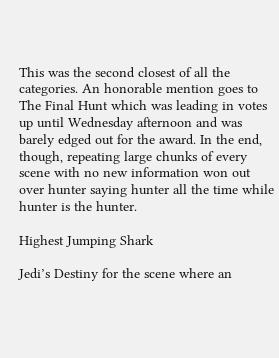This was the second closest of all the categories. An honorable mention goes to The Final Hunt which was leading in votes up until Wednesday afternoon and was barely edged out for the award. In the end, though, repeating large chunks of every scene with no new information won out over hunter saying hunter all the time while hunter is the hunter.

Highest Jumping Shark

Jedi’s Destiny for the scene where an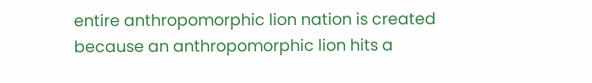entire anthropomorphic lion nation is created because an anthropomorphic lion hits a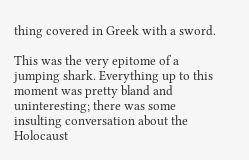thing covered in Greek with a sword.

This was the very epitome of a jumping shark. Everything up to this moment was pretty bland and uninteresting; there was some insulting conversation about the Holocaust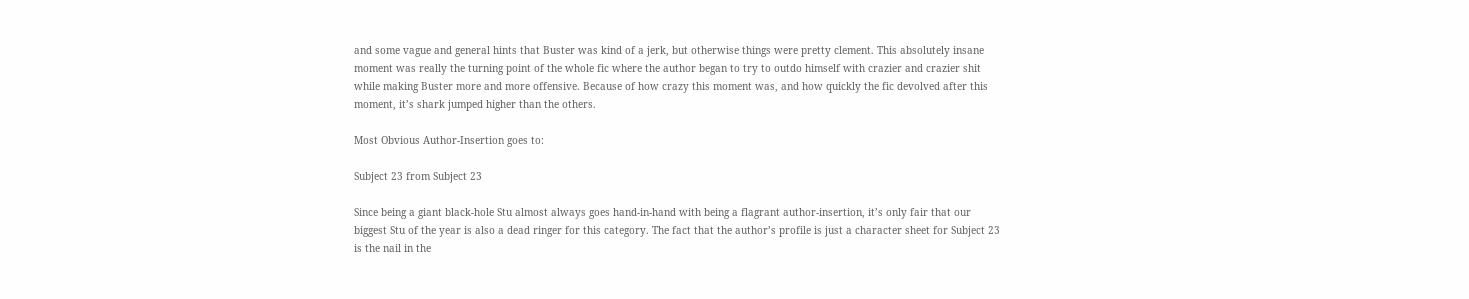and some vague and general hints that Buster was kind of a jerk, but otherwise things were pretty clement. This absolutely insane moment was really the turning point of the whole fic where the author began to try to outdo himself with crazier and crazier shit while making Buster more and more offensive. Because of how crazy this moment was, and how quickly the fic devolved after this moment, it’s shark jumped higher than the others.

Most Obvious Author-Insertion goes to:

Subject 23 from Subject 23

Since being a giant black-hole Stu almost always goes hand-in-hand with being a flagrant author-insertion, it’s only fair that our biggest Stu of the year is also a dead ringer for this category. The fact that the author’s profile is just a character sheet for Subject 23 is the nail in the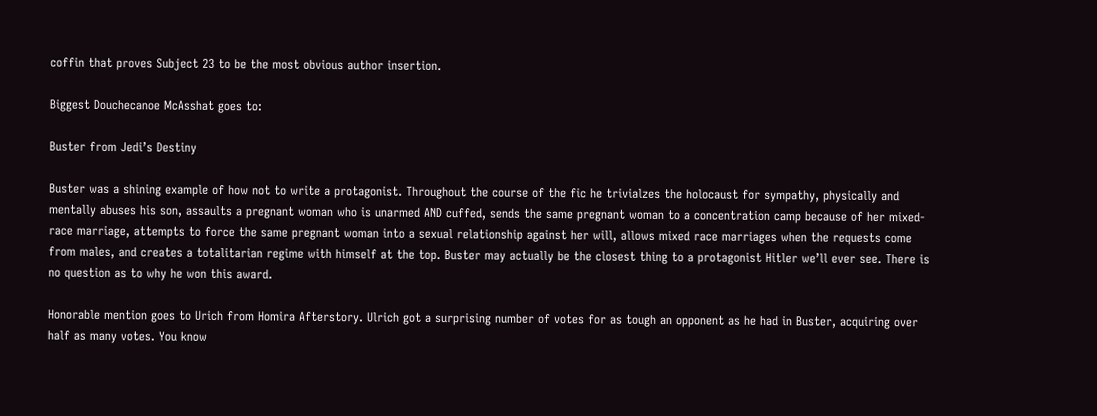coffin that proves Subject 23 to be the most obvious author insertion.

Biggest Douchecanoe McAsshat goes to:

Buster from Jedi’s Destiny

Buster was a shining example of how not to write a protagonist. Throughout the course of the fic he trivialzes the holocaust for sympathy, physically and mentally abuses his son, assaults a pregnant woman who is unarmed AND cuffed, sends the same pregnant woman to a concentration camp because of her mixed-race marriage, attempts to force the same pregnant woman into a sexual relationship against her will, allows mixed race marriages when the requests come from males, and creates a totalitarian regime with himself at the top. Buster may actually be the closest thing to a protagonist Hitler we’ll ever see. There is no question as to why he won this award.

Honorable mention goes to Urich from Homira Afterstory. Ulrich got a surprising number of votes for as tough an opponent as he had in Buster, acquiring over half as many votes. You know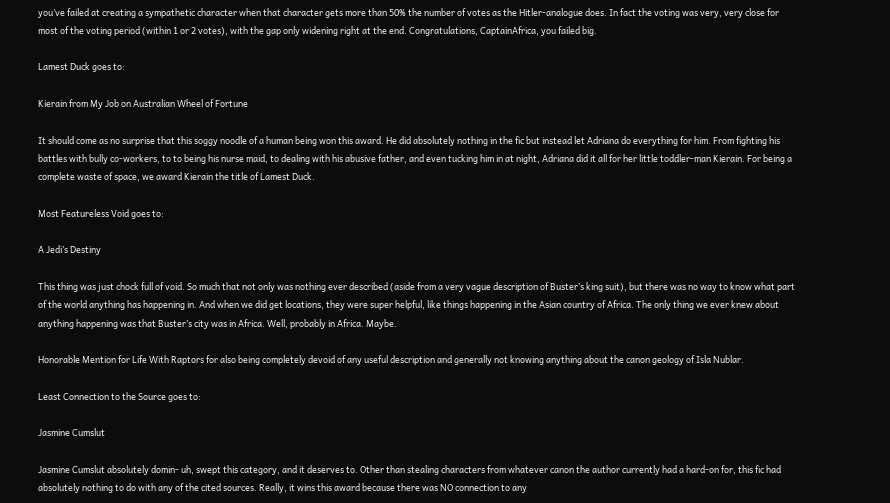you’ve failed at creating a sympathetic character when that character gets more than 50% the number of votes as the Hitler-analogue does. In fact the voting was very, very close for most of the voting period (within 1 or 2 votes), with the gap only widening right at the end. Congratulations, CaptainAfrica, you failed big.

Lamest Duck goes to:

Kierain from My Job on Australian Wheel of Fortune

It should come as no surprise that this soggy noodle of a human being won this award. He did absolutely nothing in the fic but instead let Adriana do everything for him. From fighting his battles with bully co-workers, to to being his nurse maid, to dealing with his abusive father, and even tucking him in at night, Adriana did it all for her little toddler-man Kierain. For being a complete waste of space, we award Kierain the title of Lamest Duck.

Most Featureless Void goes to:

A Jedi’s Destiny

This thing was just chock full of void. So much that not only was nothing ever described (aside from a very vague description of Buster’s king suit), but there was no way to know what part of the world anything has happening in. And when we did get locations, they were super helpful, like things happening in the Asian country of Africa. The only thing we ever knew about anything happening was that Buster’s city was in Africa. Well, probably in Africa. Maybe.

Honorable Mention for Life With Raptors for also being completely devoid of any useful description and generally not knowing anything about the canon geology of Isla Nublar.

Least Connection to the Source goes to:

Jasmine Cumslut

Jasmine Cumslut absolutely domin- uh, swept this category, and it deserves to. Other than stealing characters from whatever canon the author currently had a hard-on for, this fic had absolutely nothing to do with any of the cited sources. Really, it wins this award because there was NO connection to any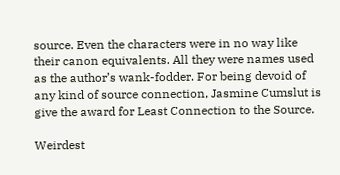source. Even the characters were in no way like their canon equivalents. All they were names used as the author’s wank-fodder. For being devoid of any kind of source connection, Jasmine Cumslut is give the award for Least Connection to the Source.

Weirdest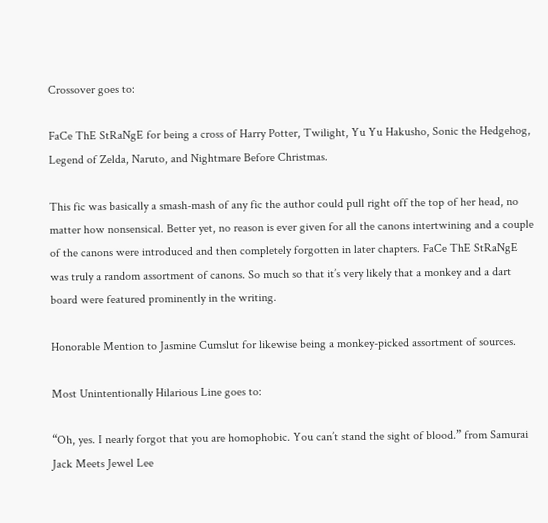Crossover goes to:

FaCe ThE StRaNgE for being a cross of Harry Potter, Twilight, Yu Yu Hakusho, Sonic the Hedgehog, Legend of Zelda, Naruto, and Nightmare Before Christmas.

This fic was basically a smash-mash of any fic the author could pull right off the top of her head, no matter how nonsensical. Better yet, no reason is ever given for all the canons intertwining and a couple of the canons were introduced and then completely forgotten in later chapters. FaCe ThE StRaNgE was truly a random assortment of canons. So much so that it’s very likely that a monkey and a dart board were featured prominently in the writing.

Honorable Mention to Jasmine Cumslut for likewise being a monkey-picked assortment of sources.

Most Unintentionally Hilarious Line goes to:

“Oh, yes. I nearly forgot that you are homophobic. You can’t stand the sight of blood.” from Samurai Jack Meets Jewel Lee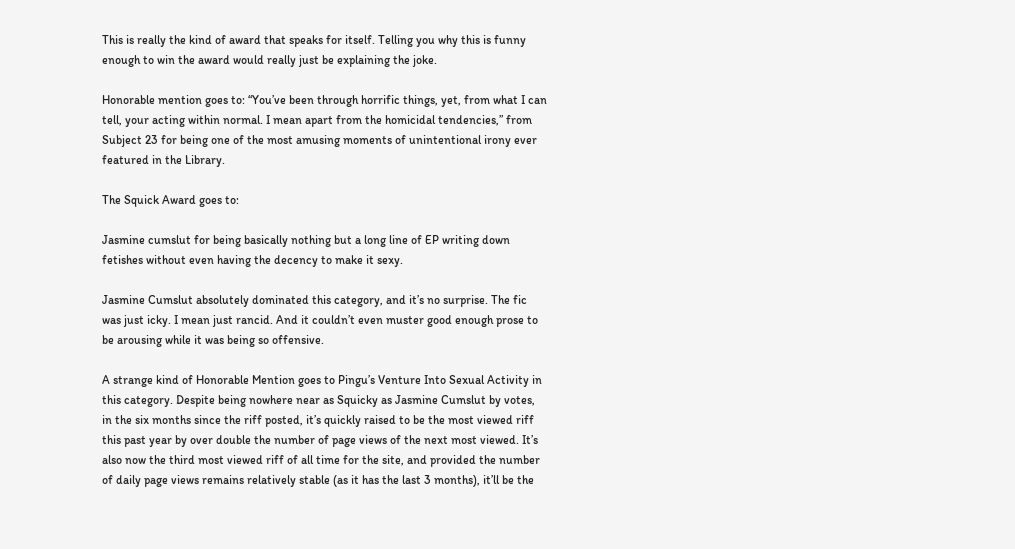This is really the kind of award that speaks for itself. Telling you why this is funny enough to win the award would really just be explaining the joke.

Honorable mention goes to: “You’ve been through horrific things, yet, from what I can tell, your acting within normal. I mean apart from the homicidal tendencies,” from Subject 23 for being one of the most amusing moments of unintentional irony ever featured in the Library.

The Squick Award goes to:

Jasmine cumslut for being basically nothing but a long line of EP writing down fetishes without even having the decency to make it sexy.

Jasmine Cumslut absolutely dominated this category, and it’s no surprise. The fic was just icky. I mean just rancid. And it couldn’t even muster good enough prose to be arousing while it was being so offensive.

A strange kind of Honorable Mention goes to Pingu’s Venture Into Sexual Activity in this category. Despite being nowhere near as Squicky as Jasmine Cumslut by votes, in the six months since the riff posted, it’s quickly raised to be the most viewed riff this past year by over double the number of page views of the next most viewed. It’s also now the third most viewed riff of all time for the site, and provided the number of daily page views remains relatively stable (as it has the last 3 months), it’ll be the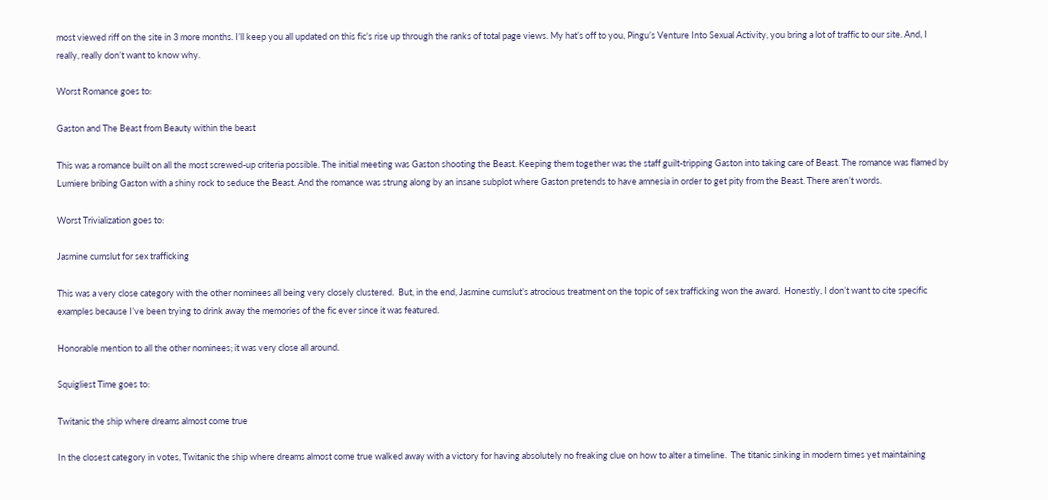most viewed riff on the site in 3 more months. I’ll keep you all updated on this fic’s rise up through the ranks of total page views. My hat’s off to you, Pingu’s Venture Into Sexual Activity, you bring a lot of traffic to our site. And, I really, really don’t want to know why.

Worst Romance goes to:

Gaston and The Beast from Beauty within the beast

This was a romance built on all the most screwed-up criteria possible. The initial meeting was Gaston shooting the Beast. Keeping them together was the staff guilt-tripping Gaston into taking care of Beast. The romance was flamed by Lumiere bribing Gaston with a shiny rock to seduce the Beast. And the romance was strung along by an insane subplot where Gaston pretends to have amnesia in order to get pity from the Beast. There aren’t words.

Worst Trivialization goes to:

Jasmine cumslut for sex trafficking

This was a very close category with the other nominees all being very closely clustered.  But, in the end, Jasmine cumslut’s atrocious treatment on the topic of sex trafficking won the award.  Honestly, I don’t want to cite specific examples because I’ve been trying to drink away the memories of the fic ever since it was featured.

Honorable mention to all the other nominees; it was very close all around.

Squigliest Time goes to:

Twitanic the ship where dreams almost come true

In the closest category in votes, Twitanic the ship where dreams almost come true walked away with a victory for having absolutely no freaking clue on how to alter a timeline.  The titanic sinking in modern times yet maintaining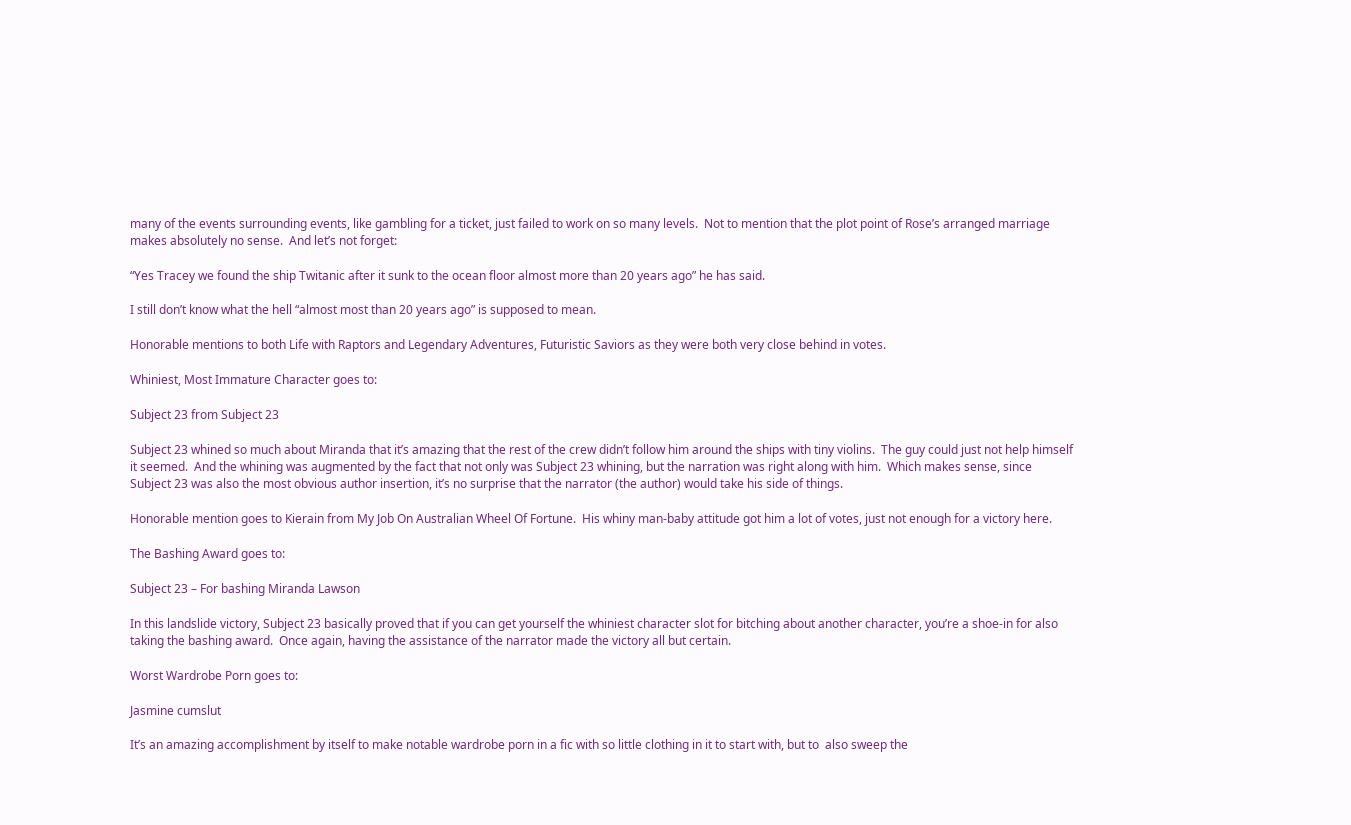many of the events surrounding events, like gambling for a ticket, just failed to work on so many levels.  Not to mention that the plot point of Rose’s arranged marriage makes absolutely no sense.  And let’s not forget:

“Yes Tracey we found the ship Twitanic after it sunk to the ocean floor almost more than 20 years ago” he has said.

I still don’t know what the hell “almost most than 20 years ago” is supposed to mean.

Honorable mentions to both Life with Raptors and Legendary Adventures, Futuristic Saviors as they were both very close behind in votes.

Whiniest, Most Immature Character goes to:

Subject 23 from Subject 23

Subject 23 whined so much about Miranda that it’s amazing that the rest of the crew didn’t follow him around the ships with tiny violins.  The guy could just not help himself it seemed.  And the whining was augmented by the fact that not only was Subject 23 whining, but the narration was right along with him.  Which makes sense, since Subject 23 was also the most obvious author insertion, it’s no surprise that the narrator (the author) would take his side of things.

Honorable mention goes to Kierain from My Job On Australian Wheel Of Fortune.  His whiny man-baby attitude got him a lot of votes, just not enough for a victory here.

The Bashing Award goes to:

Subject 23 – For bashing Miranda Lawson

In this landslide victory, Subject 23 basically proved that if you can get yourself the whiniest character slot for bitching about another character, you’re a shoe-in for also taking the bashing award.  Once again, having the assistance of the narrator made the victory all but certain.

Worst Wardrobe Porn goes to:

Jasmine cumslut

It’s an amazing accomplishment by itself to make notable wardrobe porn in a fic with so little clothing in it to start with, but to  also sweep the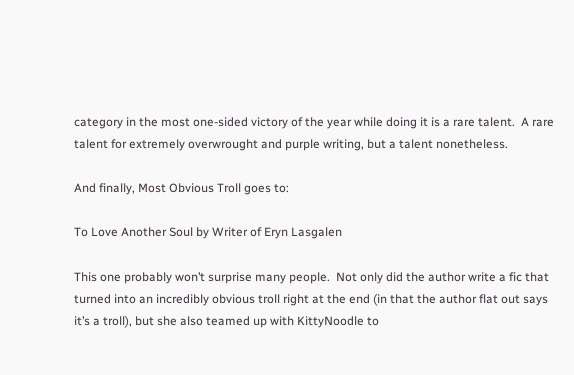category in the most one-sided victory of the year while doing it is a rare talent.  A rare talent for extremely overwrought and purple writing, but a talent nonetheless.

And finally, Most Obvious Troll goes to:

To Love Another Soul by Writer of Eryn Lasgalen

This one probably won’t surprise many people.  Not only did the author write a fic that turned into an incredibly obvious troll right at the end (in that the author flat out says it’s a troll), but she also teamed up with KittyNoodle to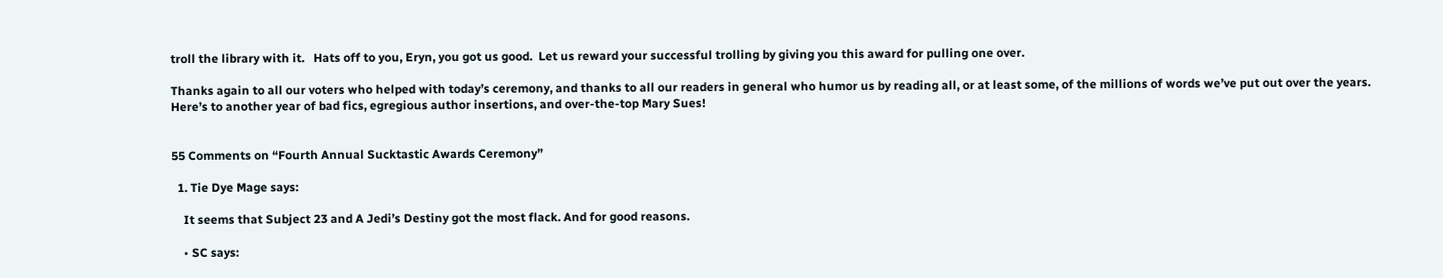troll the library with it.   Hats off to you, Eryn, you got us good.  Let us reward your successful trolling by giving you this award for pulling one over.

Thanks again to all our voters who helped with today’s ceremony, and thanks to all our readers in general who humor us by reading all, or at least some, of the millions of words we’ve put out over the years.  Here’s to another year of bad fics, egregious author insertions, and over-the-top Mary Sues!


55 Comments on “Fourth Annual Sucktastic Awards Ceremony”

  1. Tie Dye Mage says:

    It seems that Subject 23 and A Jedi’s Destiny got the most flack. And for good reasons.

    • SC says: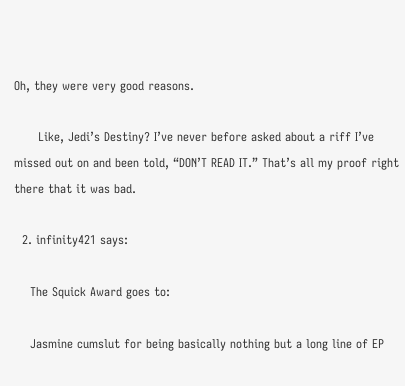Oh, they were very good reasons.

      Like, Jedi’s Destiny? I’ve never before asked about a riff I’ve missed out on and been told, “DON’T READ IT.” That’s all my proof right there that it was bad.

  2. infinity421 says:

    The Squick Award goes to:

    Jasmine cumslut for being basically nothing but a long line of EP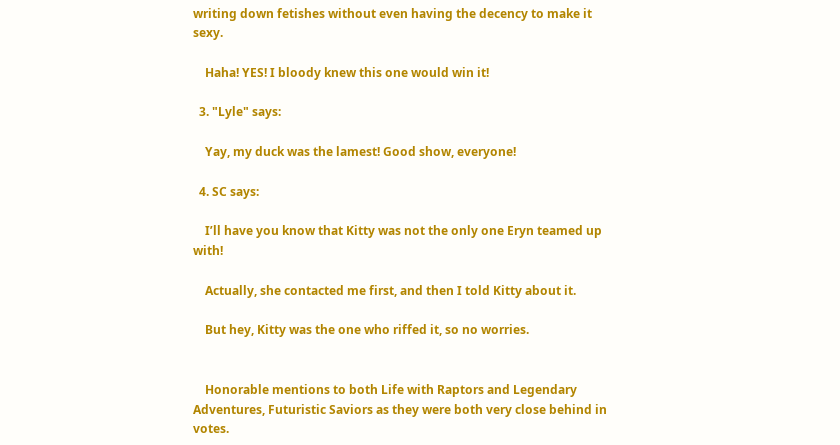writing down fetishes without even having the decency to make it sexy.

    Haha! YES! I bloody knew this one would win it!

  3. "Lyle" says:

    Yay, my duck was the lamest! Good show, everyone!

  4. SC says:

    I’ll have you know that Kitty was not the only one Eryn teamed up with!

    Actually, she contacted me first, and then I told Kitty about it.

    But hey, Kitty was the one who riffed it, so no worries.


    Honorable mentions to both Life with Raptors and Legendary Adventures, Futuristic Saviors as they were both very close behind in votes.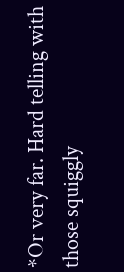*Or very far. Hard telling with those squiggly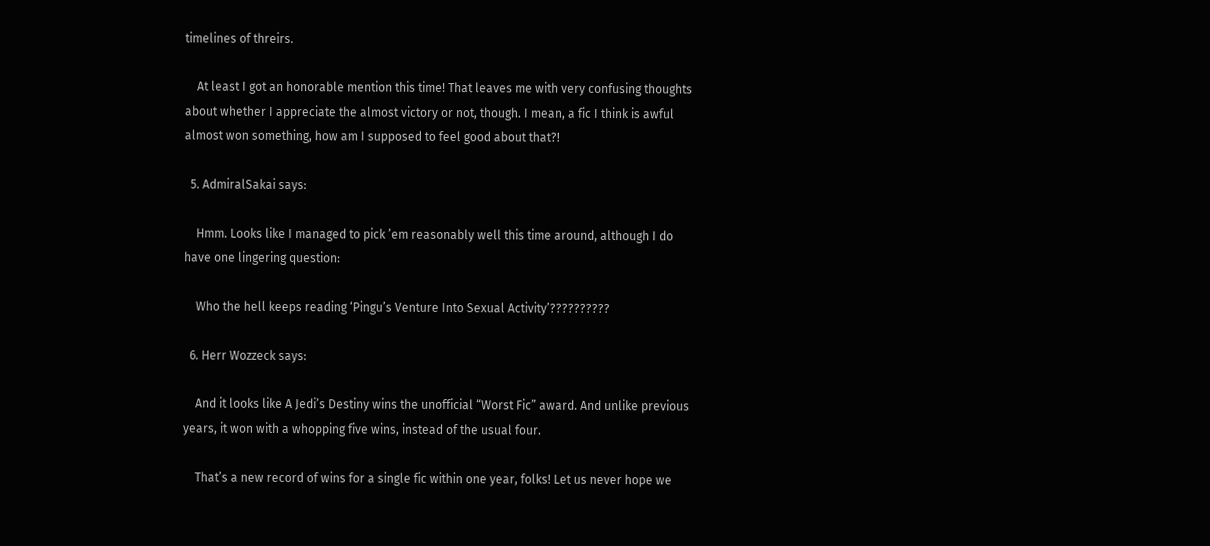timelines of threirs.

    At least I got an honorable mention this time! That leaves me with very confusing thoughts about whether I appreciate the almost victory or not, though. I mean, a fic I think is awful almost won something, how am I supposed to feel good about that?!

  5. AdmiralSakai says:

    Hmm. Looks like I managed to pick ’em reasonably well this time around, although I do have one lingering question:

    Who the hell keeps reading ‘Pingu’s Venture Into Sexual Activity’??????????

  6. Herr Wozzeck says:

    And it looks like A Jedi’s Destiny wins the unofficial “Worst Fic” award. And unlike previous years, it won with a whopping five wins, instead of the usual four.

    That’s a new record of wins for a single fic within one year, folks! Let us never hope we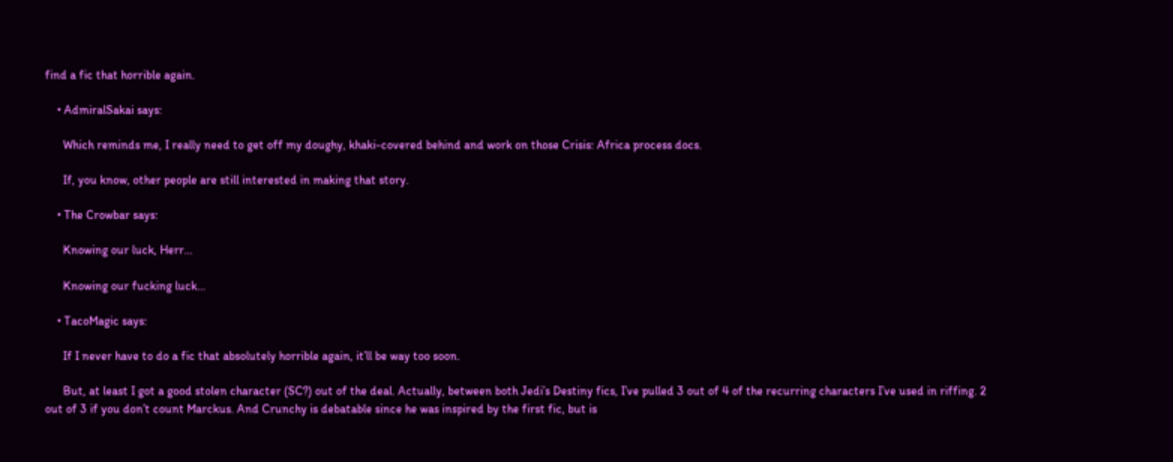find a fic that horrible again.

    • AdmiralSakai says:

      Which reminds me, I really need to get off my doughy, khaki-covered behind and work on those Crisis: Africa process docs.

      If, you know, other people are still interested in making that story.

    • The Crowbar says:

      Knowing our luck, Herr…

      Knowing our fucking luck…

    • TacoMagic says:

      If I never have to do a fic that absolutely horrible again, it’ll be way too soon.

      But, at least I got a good stolen character (SC?) out of the deal. Actually, between both Jedi’s Destiny fics, I’ve pulled 3 out of 4 of the recurring characters I’ve used in riffing. 2 out of 3 if you don’t count Marckus. And Crunchy is debatable since he was inspired by the first fic, but is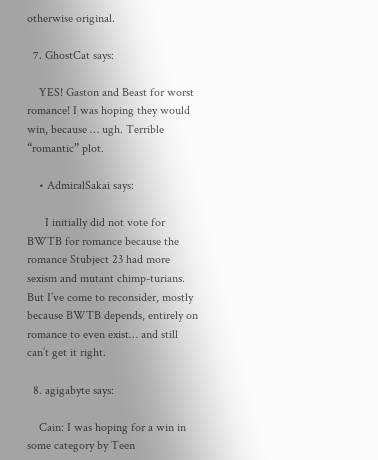otherwise original.

  7. GhostCat says:

    YES! Gaston and Beast for worst romance! I was hoping they would win, because … ugh. Terrible “romantic” plot.

    • AdmiralSakai says:

      I initially did not vote for BWTB for romance because the romance Stubject 23 had more sexism and mutant chimp-turians. But I’ve come to reconsider, mostly because BWTB depends, entirely on romance to even exist… and still can’t get it right.

  8. agigabyte says:

    Cain: I was hoping for a win in some category by Teen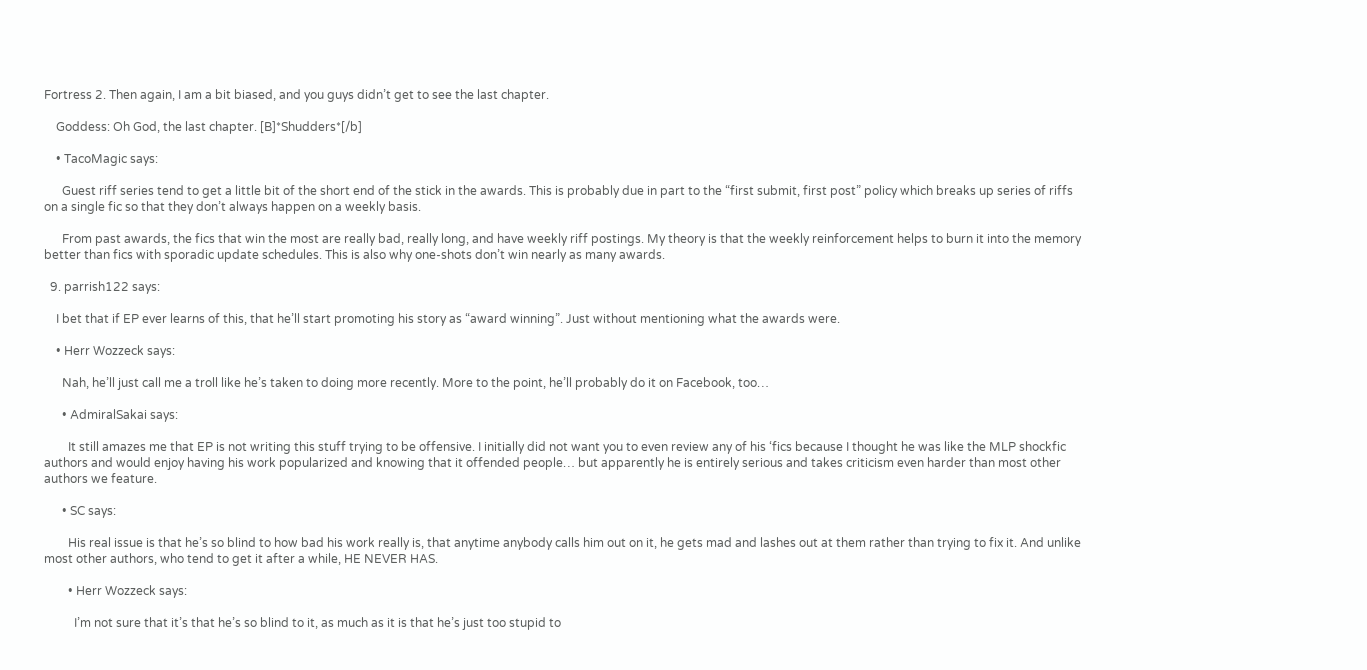Fortress 2. Then again, I am a bit biased, and you guys didn’t get to see the last chapter.

    Goddess: Oh God, the last chapter. [B]*Shudders*[/b]

    • TacoMagic says:

      Guest riff series tend to get a little bit of the short end of the stick in the awards. This is probably due in part to the “first submit, first post” policy which breaks up series of riffs on a single fic so that they don’t always happen on a weekly basis.

      From past awards, the fics that win the most are really bad, really long, and have weekly riff postings. My theory is that the weekly reinforcement helps to burn it into the memory better than fics with sporadic update schedules. This is also why one-shots don’t win nearly as many awards.

  9. parrish122 says:

    I bet that if EP ever learns of this, that he’ll start promoting his story as “award winning”. Just without mentioning what the awards were.

    • Herr Wozzeck says:

      Nah, he’ll just call me a troll like he’s taken to doing more recently. More to the point, he’ll probably do it on Facebook, too…

      • AdmiralSakai says:

        It still amazes me that EP is not writing this stuff trying to be offensive. I initially did not want you to even review any of his ‘fics because I thought he was like the MLP shockfic authors and would enjoy having his work popularized and knowing that it offended people… but apparently he is entirely serious and takes criticism even harder than most other authors we feature.

      • SC says:

        His real issue is that he’s so blind to how bad his work really is, that anytime anybody calls him out on it, he gets mad and lashes out at them rather than trying to fix it. And unlike most other authors, who tend to get it after a while, HE NEVER HAS.

        • Herr Wozzeck says:

          I’m not sure that it’s that he’s so blind to it, as much as it is that he’s just too stupid to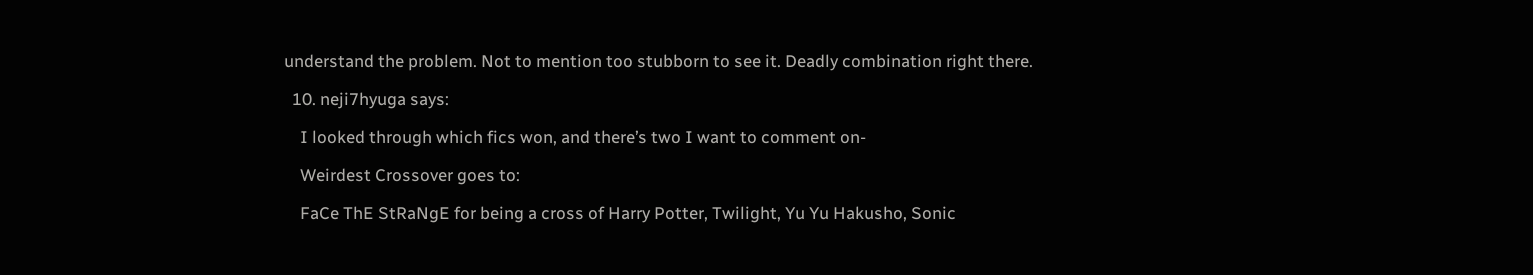understand the problem. Not to mention too stubborn to see it. Deadly combination right there.

  10. neji7hyuga says:

    I looked through which fics won, and there’s two I want to comment on-

    Weirdest Crossover goes to:

    FaCe ThE StRaNgE for being a cross of Harry Potter, Twilight, Yu Yu Hakusho, Sonic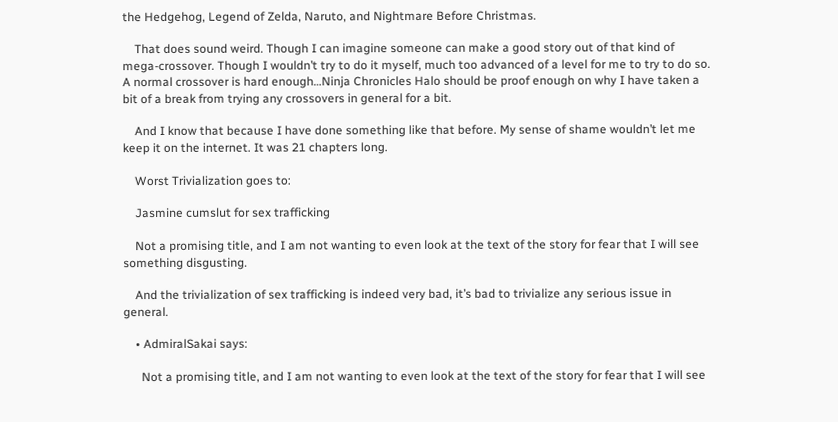the Hedgehog, Legend of Zelda, Naruto, and Nightmare Before Christmas.

    That does sound weird. Though I can imagine someone can make a good story out of that kind of mega-crossover. Though I wouldn’t try to do it myself, much too advanced of a level for me to try to do so. A normal crossover is hard enough…Ninja Chronicles Halo should be proof enough on why I have taken a bit of a break from trying any crossovers in general for a bit.

    And I know that because I have done something like that before. My sense of shame wouldn’t let me keep it on the internet. It was 21 chapters long.

    Worst Trivialization goes to:

    Jasmine cumslut for sex trafficking

    Not a promising title, and I am not wanting to even look at the text of the story for fear that I will see something disgusting.

    And the trivialization of sex trafficking is indeed very bad, it’s bad to trivialize any serious issue in general.

    • AdmiralSakai says:

      Not a promising title, and I am not wanting to even look at the text of the story for fear that I will see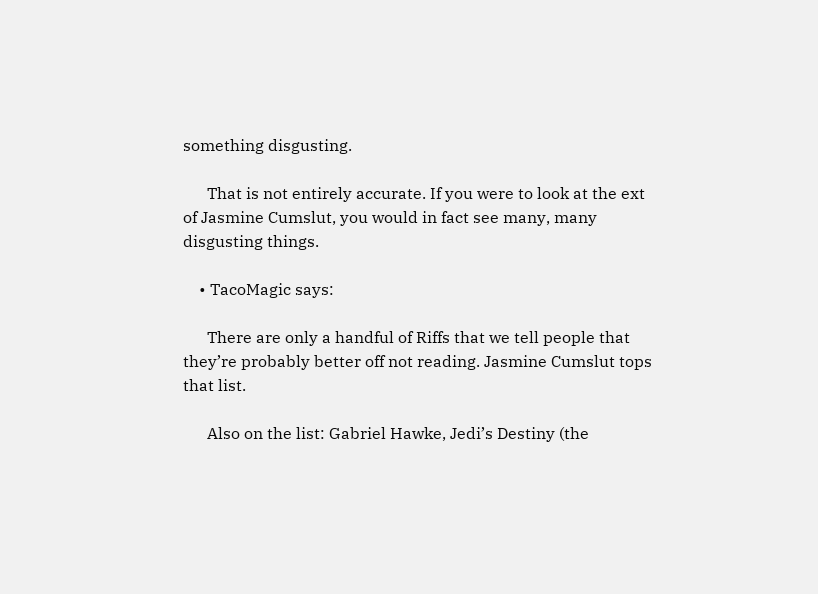something disgusting.

      That is not entirely accurate. If you were to look at the ext of Jasmine Cumslut, you would in fact see many, many disgusting things.

    • TacoMagic says:

      There are only a handful of Riffs that we tell people that they’re probably better off not reading. Jasmine Cumslut tops that list.

      Also on the list: Gabriel Hawke, Jedi’s Destiny (the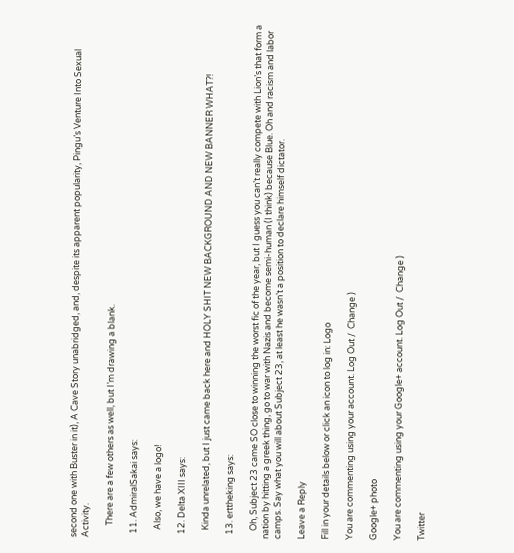second one with Buster in it), A Cave Story unabridged, and, despite its apparent popularity, Pingu’s Venture Into Sexual Activity.

      There are a few others as well, but I’m drawing a blank.

  11. AdmiralSakai says:

    Also, we have a logo!

  12. Delta XIII says:

    Kinda unrelated, but I just came back here and HOLY SHIT NEW BACKGROUND AND NEW BANNER WHAT?!

  13. erttheking says:

    Oh, Subject 23 came SO close to winning the worst fic of the year, but I guess you can’t really compete with Lion’s that form a nation by hitting a greek thing, go to war with Nazis and become semi-human (I think) because Blue. Oh and racism and labor camps. Say what you will about Subject 23, at least he wasn’t a position to declare himself dictator.

Leave a Reply

Fill in your details below or click an icon to log in: Logo

You are commenting using your account. Log Out /  Change )

Google+ photo

You are commenting using your Google+ account. Log Out /  Change )

Twitter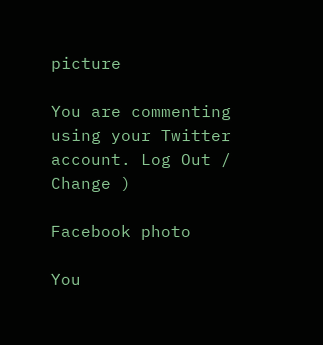picture

You are commenting using your Twitter account. Log Out /  Change )

Facebook photo

You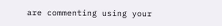are commenting using your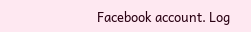Facebook account. Log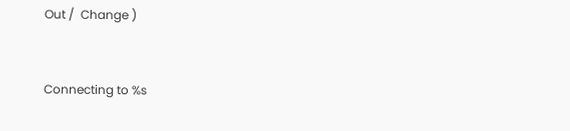Out /  Change )


Connecting to %s